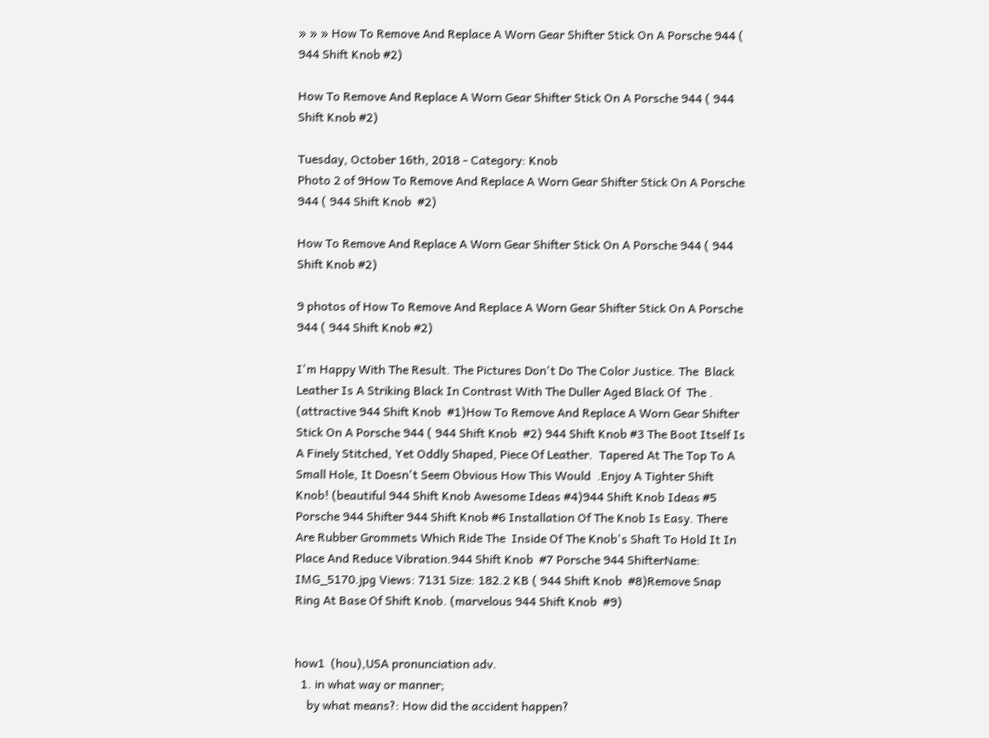» » » How To Remove And Replace A Worn Gear Shifter Stick On A Porsche 944 ( 944 Shift Knob #2)

How To Remove And Replace A Worn Gear Shifter Stick On A Porsche 944 ( 944 Shift Knob #2)

Tuesday, October 16th, 2018 - Category: Knob
Photo 2 of 9How To Remove And Replace A Worn Gear Shifter Stick On A Porsche 944 ( 944 Shift Knob  #2)

How To Remove And Replace A Worn Gear Shifter Stick On A Porsche 944 ( 944 Shift Knob #2)

9 photos of How To Remove And Replace A Worn Gear Shifter Stick On A Porsche 944 ( 944 Shift Knob #2)

I'm Happy With The Result. The Pictures Don't Do The Color Justice. The  Black Leather Is A Striking Black In Contrast With The Duller Aged Black Of  The . (attractive 944 Shift Knob  #1)How To Remove And Replace A Worn Gear Shifter Stick On A Porsche 944 ( 944 Shift Knob  #2) 944 Shift Knob #3 The Boot Itself Is A Finely Stitched, Yet Oddly Shaped, Piece Of Leather.  Tapered At The Top To A Small Hole, It Doesn't Seem Obvious How This Would  .Enjoy A Tighter Shift Knob! (beautiful 944 Shift Knob Awesome Ideas #4)944 Shift Knob Ideas #5 Porsche 944 Shifter 944 Shift Knob #6 Installation Of The Knob Is Easy. There Are Rubber Grommets Which Ride The  Inside Of The Knob's Shaft To Hold It In Place And Reduce Vibration.944 Shift Knob  #7 Porsche 944 ShifterName: IMG_5170.jpg Views: 7131 Size: 182.2 KB ( 944 Shift Knob  #8)Remove Snap Ring At Base Of Shift Knob. (marvelous 944 Shift Knob  #9)


how1  (hou),USA pronunciation adv.
  1. in what way or manner;
    by what means?: How did the accident happen?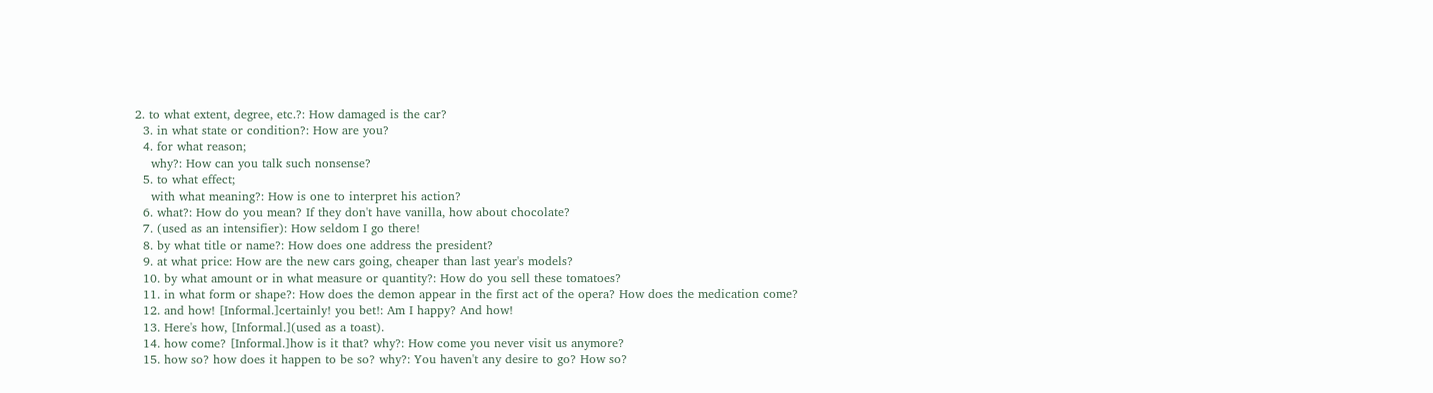2. to what extent, degree, etc.?: How damaged is the car?
  3. in what state or condition?: How are you?
  4. for what reason;
    why?: How can you talk such nonsense?
  5. to what effect;
    with what meaning?: How is one to interpret his action?
  6. what?: How do you mean? If they don't have vanilla, how about chocolate?
  7. (used as an intensifier): How seldom I go there!
  8. by what title or name?: How does one address the president?
  9. at what price: How are the new cars going, cheaper than last year's models?
  10. by what amount or in what measure or quantity?: How do you sell these tomatoes?
  11. in what form or shape?: How does the demon appear in the first act of the opera? How does the medication come?
  12. and how! [Informal.]certainly! you bet!: Am I happy? And how!
  13. Here's how, [Informal.](used as a toast).
  14. how come? [Informal.]how is it that? why?: How come you never visit us anymore?
  15. how so? how does it happen to be so? why?: You haven't any desire to go? How so?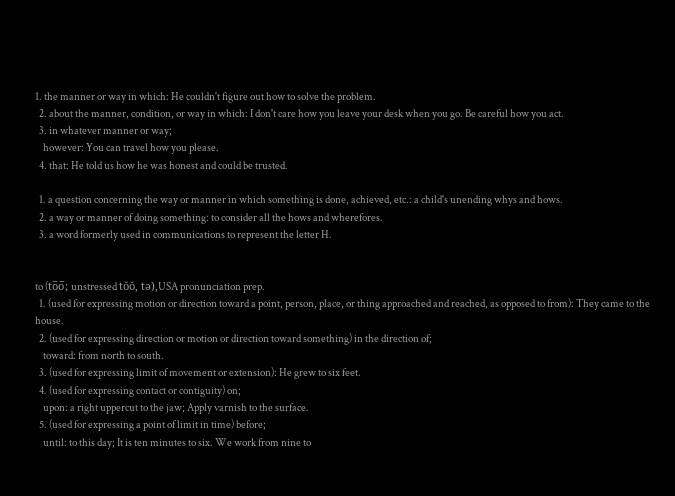1. the manner or way in which: He couldn't figure out how to solve the problem.
  2. about the manner, condition, or way in which: I don't care how you leave your desk when you go. Be careful how you act.
  3. in whatever manner or way;
    however: You can travel how you please.
  4. that: He told us how he was honest and could be trusted.

  1. a question concerning the way or manner in which something is done, achieved, etc.: a child's unending whys and hows.
  2. a way or manner of doing something: to consider all the hows and wherefores.
  3. a word formerly used in communications to represent the letter H.


to (to̅o̅; unstressed tŏŏ, tə),USA pronunciation prep.
  1. (used for expressing motion or direction toward a point, person, place, or thing approached and reached, as opposed to from): They came to the house.
  2. (used for expressing direction or motion or direction toward something) in the direction of;
    toward: from north to south.
  3. (used for expressing limit of movement or extension): He grew to six feet.
  4. (used for expressing contact or contiguity) on;
    upon: a right uppercut to the jaw; Apply varnish to the surface.
  5. (used for expressing a point of limit in time) before;
    until: to this day; It is ten minutes to six. We work from nine to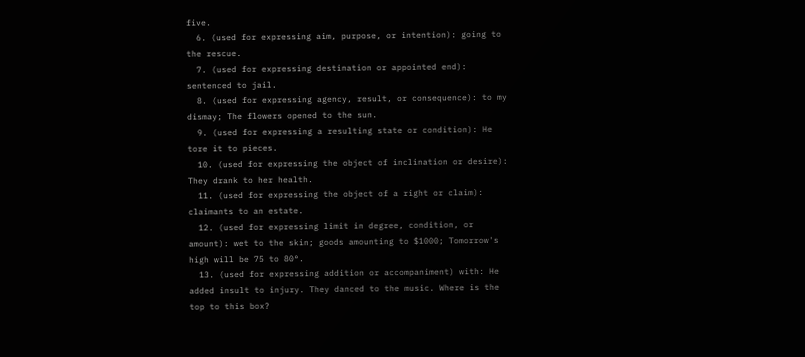five.
  6. (used for expressing aim, purpose, or intention): going to the rescue.
  7. (used for expressing destination or appointed end): sentenced to jail.
  8. (used for expressing agency, result, or consequence): to my dismay; The flowers opened to the sun.
  9. (used for expressing a resulting state or condition): He tore it to pieces.
  10. (used for expressing the object of inclination or desire): They drank to her health.
  11. (used for expressing the object of a right or claim): claimants to an estate.
  12. (used for expressing limit in degree, condition, or amount): wet to the skin; goods amounting to $1000; Tomorrow's high will be 75 to 80°.
  13. (used for expressing addition or accompaniment) with: He added insult to injury. They danced to the music. Where is the top to this box?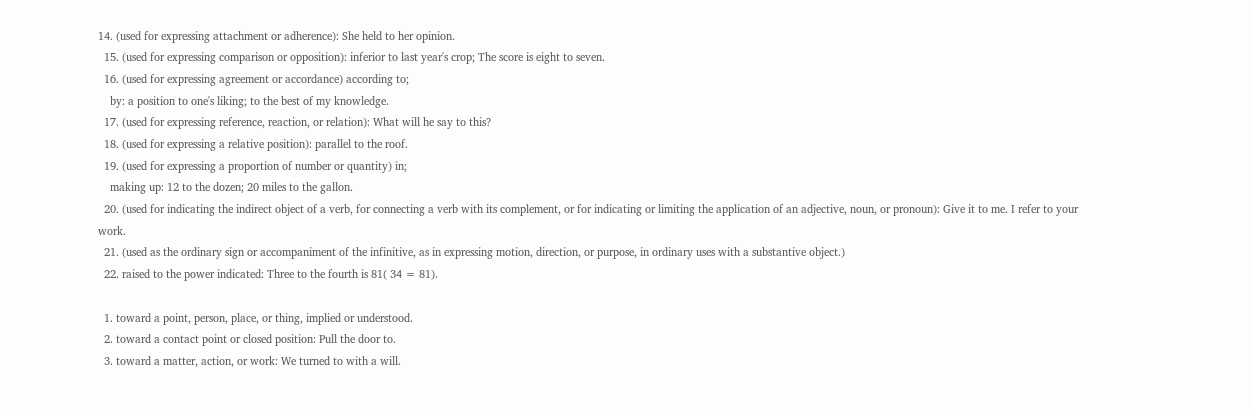14. (used for expressing attachment or adherence): She held to her opinion.
  15. (used for expressing comparison or opposition): inferior to last year's crop; The score is eight to seven.
  16. (used for expressing agreement or accordance) according to;
    by: a position to one's liking; to the best of my knowledge.
  17. (used for expressing reference, reaction, or relation): What will he say to this?
  18. (used for expressing a relative position): parallel to the roof.
  19. (used for expressing a proportion of number or quantity) in;
    making up: 12 to the dozen; 20 miles to the gallon.
  20. (used for indicating the indirect object of a verb, for connecting a verb with its complement, or for indicating or limiting the application of an adjective, noun, or pronoun): Give it to me. I refer to your work.
  21. (used as the ordinary sign or accompaniment of the infinitive, as in expressing motion, direction, or purpose, in ordinary uses with a substantive object.)
  22. raised to the power indicated: Three to the fourth is 81( 34 = 81).

  1. toward a point, person, place, or thing, implied or understood.
  2. toward a contact point or closed position: Pull the door to.
  3. toward a matter, action, or work: We turned to with a will.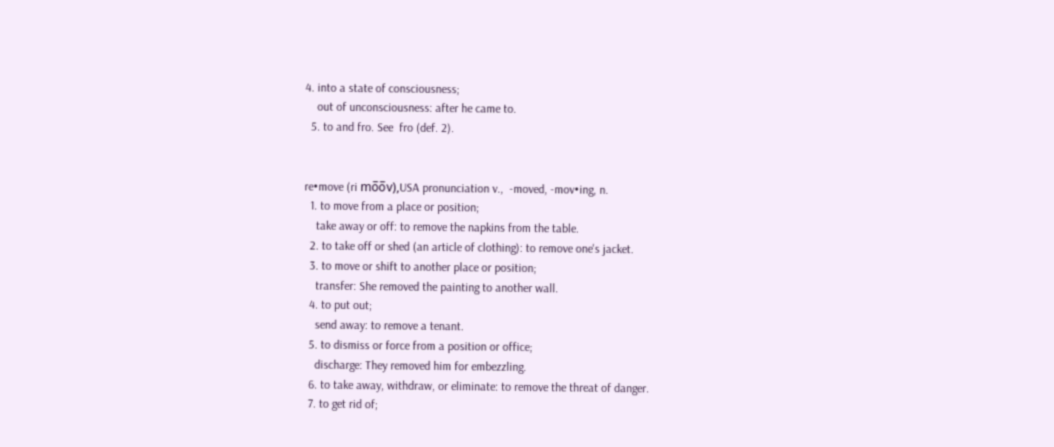4. into a state of consciousness;
    out of unconsciousness: after he came to.
  5. to and fro. See  fro (def. 2).


re•move (ri mo̅o̅v),USA pronunciation v.,  -moved, -mov•ing, n.
  1. to move from a place or position;
    take away or off: to remove the napkins from the table.
  2. to take off or shed (an article of clothing): to remove one's jacket.
  3. to move or shift to another place or position;
    transfer: She removed the painting to another wall.
  4. to put out;
    send away: to remove a tenant.
  5. to dismiss or force from a position or office;
    discharge: They removed him for embezzling.
  6. to take away, withdraw, or eliminate: to remove the threat of danger.
  7. to get rid of;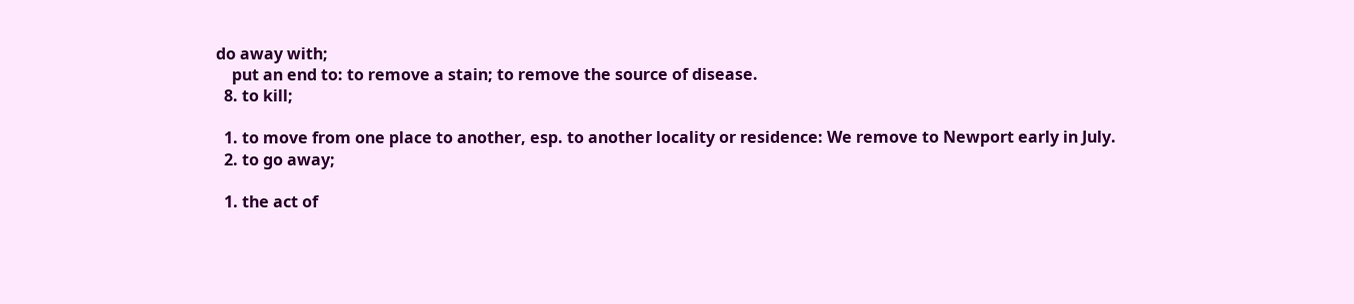do away with;
    put an end to: to remove a stain; to remove the source of disease.
  8. to kill;

  1. to move from one place to another, esp. to another locality or residence: We remove to Newport early in July.
  2. to go away;

  1. the act of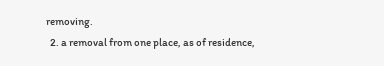removing.
  2. a removal from one place, as of residence,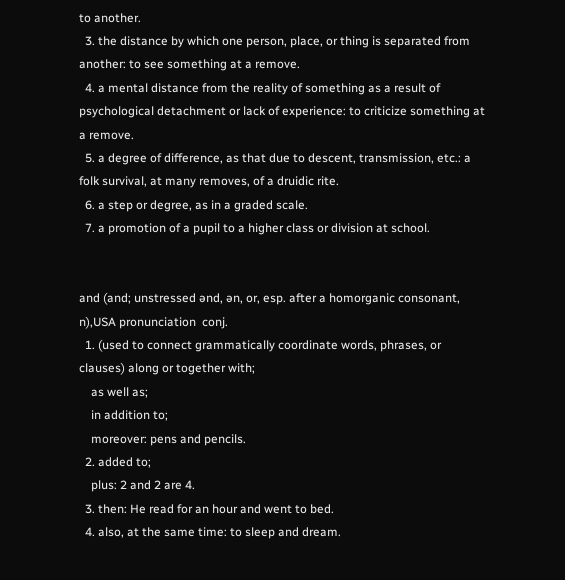to another.
  3. the distance by which one person, place, or thing is separated from another: to see something at a remove.
  4. a mental distance from the reality of something as a result of psychological detachment or lack of experience: to criticize something at a remove.
  5. a degree of difference, as that due to descent, transmission, etc.: a folk survival, at many removes, of a druidic rite.
  6. a step or degree, as in a graded scale.
  7. a promotion of a pupil to a higher class or division at school.


and (and; unstressed ənd, ən, or, esp. after a homorganic consonant, n),USA pronunciation  conj.
  1. (used to connect grammatically coordinate words, phrases, or clauses) along or together with;
    as well as;
    in addition to;
    moreover: pens and pencils.
  2. added to;
    plus: 2 and 2 are 4.
  3. then: He read for an hour and went to bed.
  4. also, at the same time: to sleep and dream.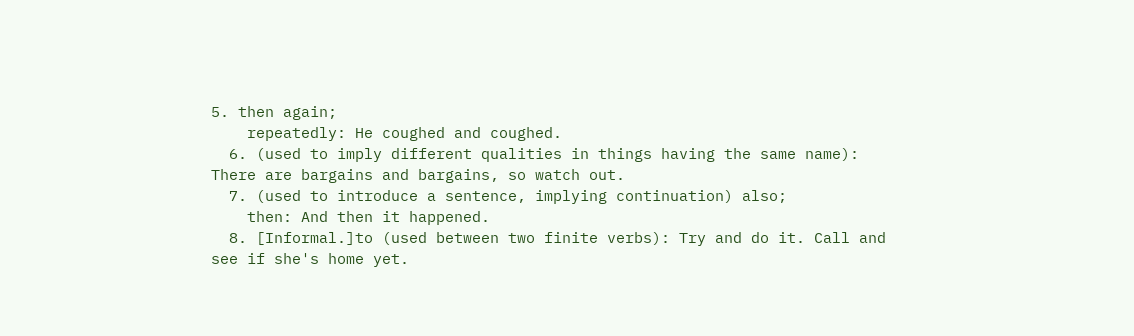5. then again;
    repeatedly: He coughed and coughed.
  6. (used to imply different qualities in things having the same name): There are bargains and bargains, so watch out.
  7. (used to introduce a sentence, implying continuation) also;
    then: And then it happened.
  8. [Informal.]to (used between two finite verbs): Try and do it. Call and see if she's home yet.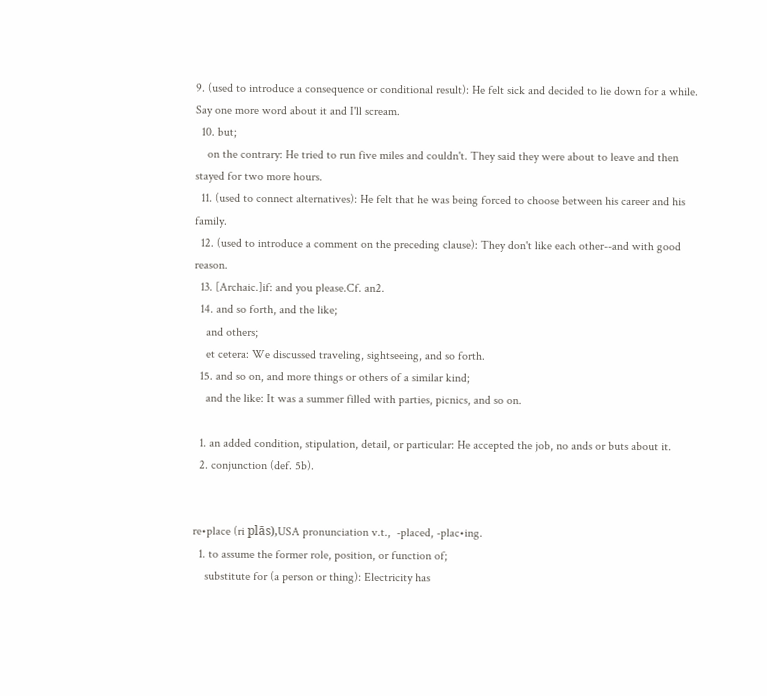9. (used to introduce a consequence or conditional result): He felt sick and decided to lie down for a while. Say one more word about it and I'll scream.
  10. but;
    on the contrary: He tried to run five miles and couldn't. They said they were about to leave and then stayed for two more hours.
  11. (used to connect alternatives): He felt that he was being forced to choose between his career and his family.
  12. (used to introduce a comment on the preceding clause): They don't like each other--and with good reason.
  13. [Archaic.]if: and you please.Cf. an2.
  14. and so forth, and the like;
    and others;
    et cetera: We discussed traveling, sightseeing, and so forth.
  15. and so on, and more things or others of a similar kind;
    and the like: It was a summer filled with parties, picnics, and so on.

  1. an added condition, stipulation, detail, or particular: He accepted the job, no ands or buts about it.
  2. conjunction (def. 5b).


re•place (ri plās),USA pronunciation v.t.,  -placed, -plac•ing.
  1. to assume the former role, position, or function of;
    substitute for (a person or thing): Electricity has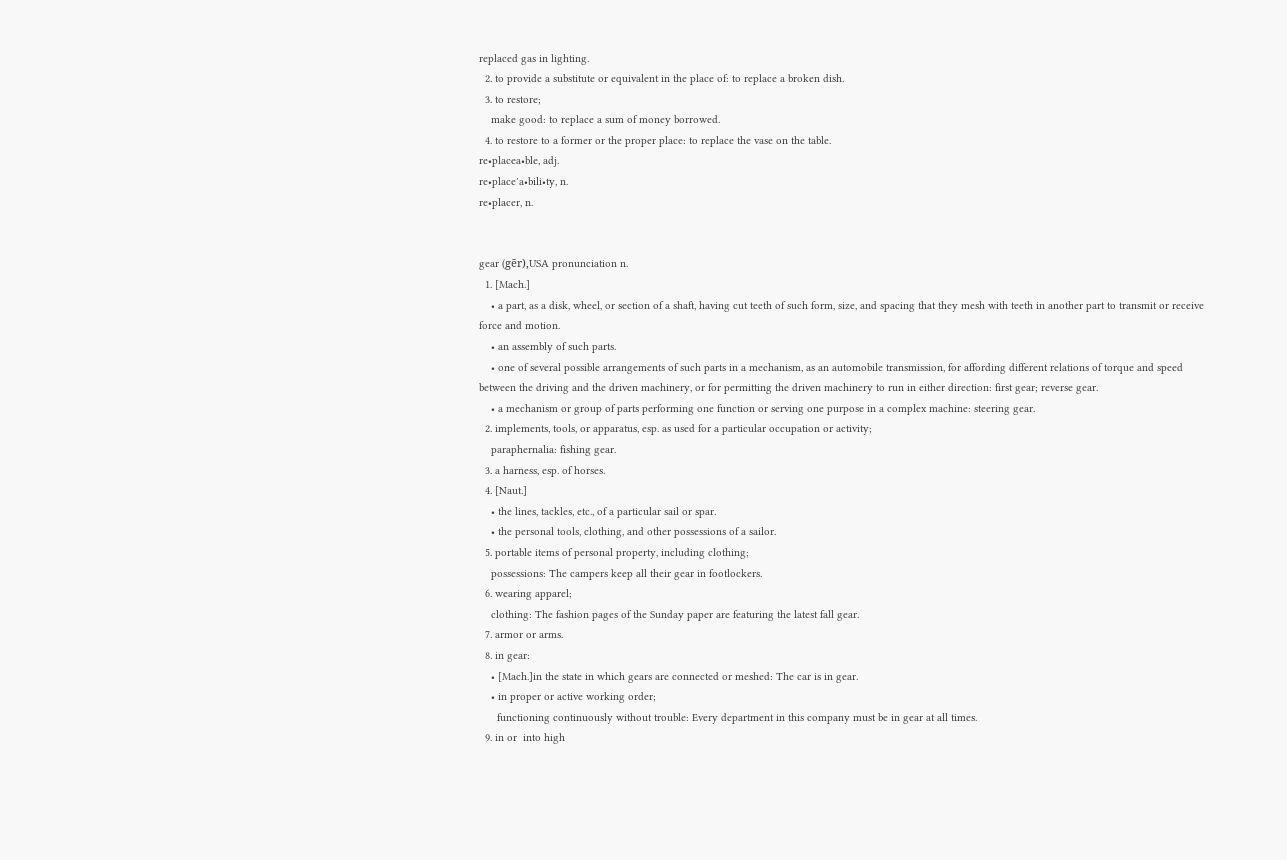replaced gas in lighting.
  2. to provide a substitute or equivalent in the place of: to replace a broken dish.
  3. to restore;
    make good: to replace a sum of money borrowed.
  4. to restore to a former or the proper place: to replace the vase on the table.
re•placea•ble, adj.
re•place′a•bili•ty, n.
re•placer, n.


gear (gēr),USA pronunciation n.
  1. [Mach.]
    • a part, as a disk, wheel, or section of a shaft, having cut teeth of such form, size, and spacing that they mesh with teeth in another part to transmit or receive force and motion.
    • an assembly of such parts.
    • one of several possible arrangements of such parts in a mechanism, as an automobile transmission, for affording different relations of torque and speed between the driving and the driven machinery, or for permitting the driven machinery to run in either direction: first gear; reverse gear.
    • a mechanism or group of parts performing one function or serving one purpose in a complex machine: steering gear.
  2. implements, tools, or apparatus, esp. as used for a particular occupation or activity;
    paraphernalia: fishing gear.
  3. a harness, esp. of horses.
  4. [Naut.]
    • the lines, tackles, etc., of a particular sail or spar.
    • the personal tools, clothing, and other possessions of a sailor.
  5. portable items of personal property, including clothing;
    possessions: The campers keep all their gear in footlockers.
  6. wearing apparel;
    clothing: The fashion pages of the Sunday paper are featuring the latest fall gear.
  7. armor or arms.
  8. in gear:
    • [Mach.]in the state in which gears are connected or meshed: The car is in gear.
    • in proper or active working order;
      functioning continuously without trouble: Every department in this company must be in gear at all times.
  9. in or  into high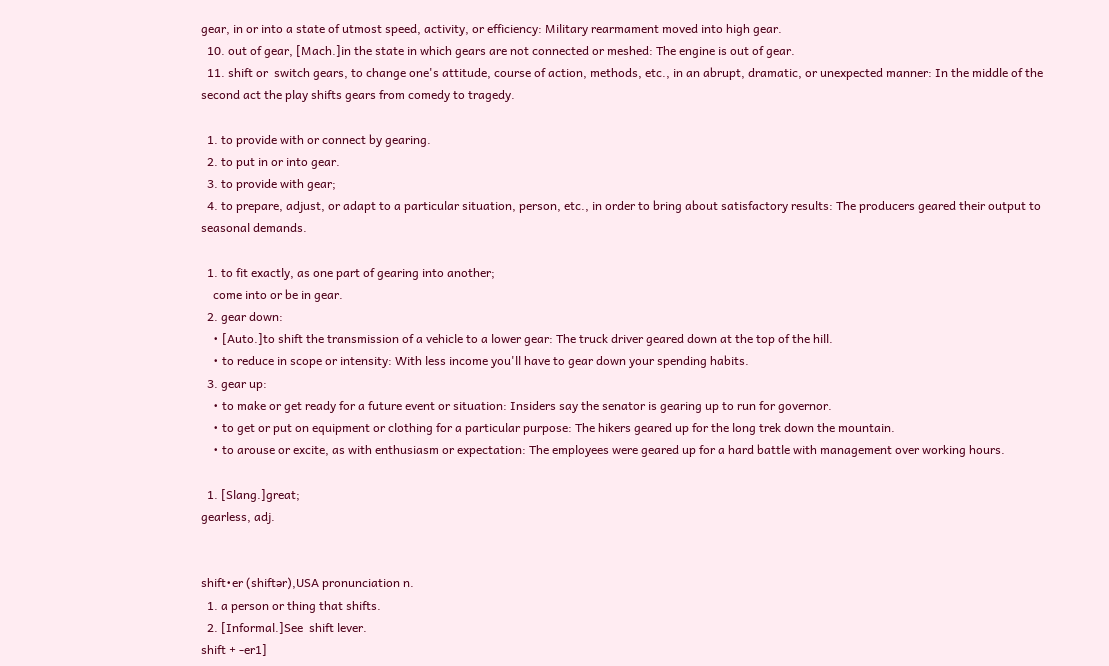gear, in or into a state of utmost speed, activity, or efficiency: Military rearmament moved into high gear.
  10. out of gear, [Mach.]in the state in which gears are not connected or meshed: The engine is out of gear.
  11. shift or  switch gears, to change one's attitude, course of action, methods, etc., in an abrupt, dramatic, or unexpected manner: In the middle of the second act the play shifts gears from comedy to tragedy.

  1. to provide with or connect by gearing.
  2. to put in or into gear.
  3. to provide with gear;
  4. to prepare, adjust, or adapt to a particular situation, person, etc., in order to bring about satisfactory results: The producers geared their output to seasonal demands.

  1. to fit exactly, as one part of gearing into another;
    come into or be in gear.
  2. gear down:
    • [Auto.]to shift the transmission of a vehicle to a lower gear: The truck driver geared down at the top of the hill.
    • to reduce in scope or intensity: With less income you'll have to gear down your spending habits.
  3. gear up:
    • to make or get ready for a future event or situation: Insiders say the senator is gearing up to run for governor.
    • to get or put on equipment or clothing for a particular purpose: The hikers geared up for the long trek down the mountain.
    • to arouse or excite, as with enthusiasm or expectation: The employees were geared up for a hard battle with management over working hours.

  1. [Slang.]great;
gearless, adj.


shift•er (shiftər),USA pronunciation n.
  1. a person or thing that shifts.
  2. [Informal.]See  shift lever.
shift + -er1]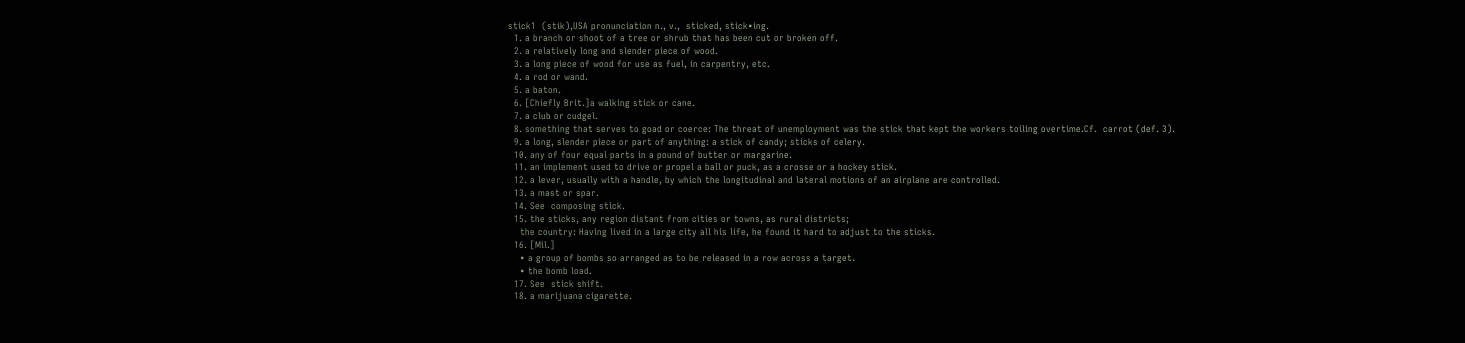stick1  (stik),USA pronunciation n., v.,  sticked, stick•ing.
  1. a branch or shoot of a tree or shrub that has been cut or broken off.
  2. a relatively long and slender piece of wood.
  3. a long piece of wood for use as fuel, in carpentry, etc.
  4. a rod or wand.
  5. a baton.
  6. [Chiefly Brit.]a walking stick or cane.
  7. a club or cudgel.
  8. something that serves to goad or coerce: The threat of unemployment was the stick that kept the workers toiling overtime.Cf.  carrot (def. 3).
  9. a long, slender piece or part of anything: a stick of candy; sticks of celery.
  10. any of four equal parts in a pound of butter or margarine.
  11. an implement used to drive or propel a ball or puck, as a crosse or a hockey stick.
  12. a lever, usually with a handle, by which the longitudinal and lateral motions of an airplane are controlled.
  13. a mast or spar.
  14. See  composing stick.
  15. the sticks, any region distant from cities or towns, as rural districts;
    the country: Having lived in a large city all his life, he found it hard to adjust to the sticks.
  16. [Mil.]
    • a group of bombs so arranged as to be released in a row across a target.
    • the bomb load.
  17. See  stick shift.
  18. a marijuana cigarette.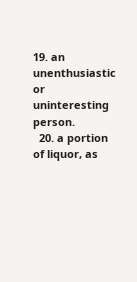19. an unenthusiastic or uninteresting person.
  20. a portion of liquor, as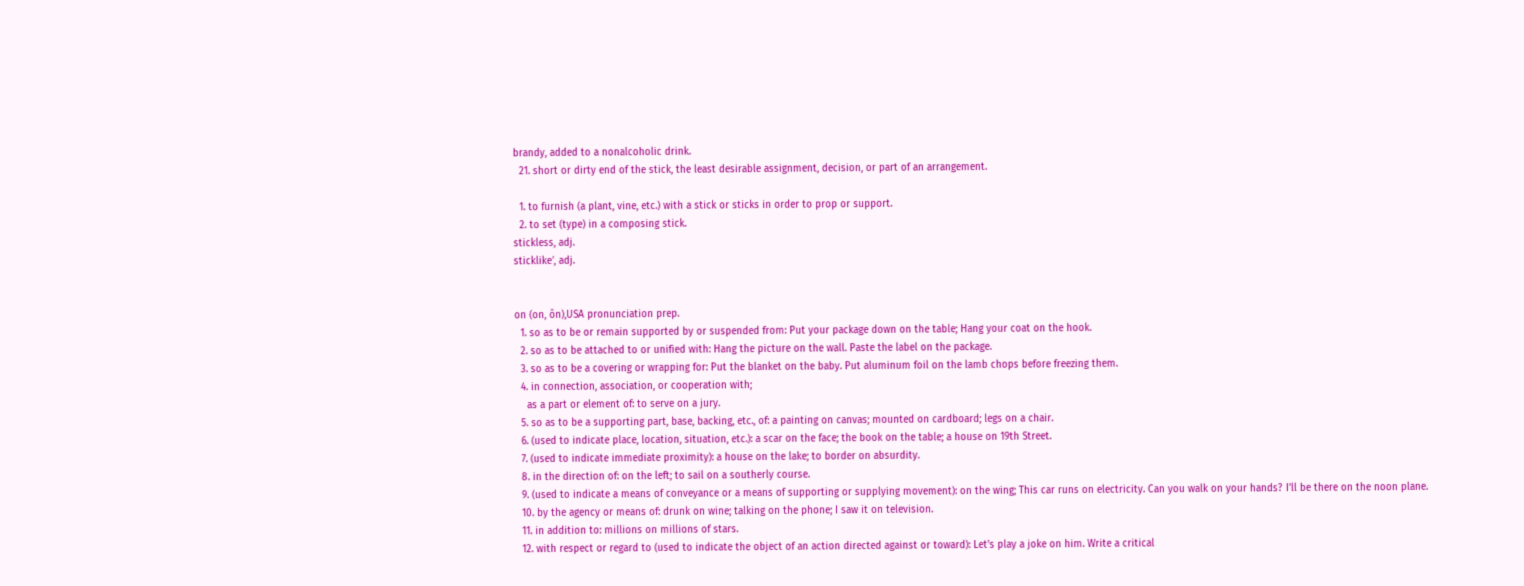brandy, added to a nonalcoholic drink.
  21. short or dirty end of the stick, the least desirable assignment, decision, or part of an arrangement.

  1. to furnish (a plant, vine, etc.) with a stick or sticks in order to prop or support.
  2. to set (type) in a composing stick.
stickless, adj.
sticklike′, adj.


on (on, ôn),USA pronunciation prep.
  1. so as to be or remain supported by or suspended from: Put your package down on the table; Hang your coat on the hook.
  2. so as to be attached to or unified with: Hang the picture on the wall. Paste the label on the package.
  3. so as to be a covering or wrapping for: Put the blanket on the baby. Put aluminum foil on the lamb chops before freezing them.
  4. in connection, association, or cooperation with;
    as a part or element of: to serve on a jury.
  5. so as to be a supporting part, base, backing, etc., of: a painting on canvas; mounted on cardboard; legs on a chair.
  6. (used to indicate place, location, situation, etc.): a scar on the face; the book on the table; a house on 19th Street.
  7. (used to indicate immediate proximity): a house on the lake; to border on absurdity.
  8. in the direction of: on the left; to sail on a southerly course.
  9. (used to indicate a means of conveyance or a means of supporting or supplying movement): on the wing; This car runs on electricity. Can you walk on your hands? I'll be there on the noon plane.
  10. by the agency or means of: drunk on wine; talking on the phone; I saw it on television.
  11. in addition to: millions on millions of stars.
  12. with respect or regard to (used to indicate the object of an action directed against or toward): Let's play a joke on him. Write a critical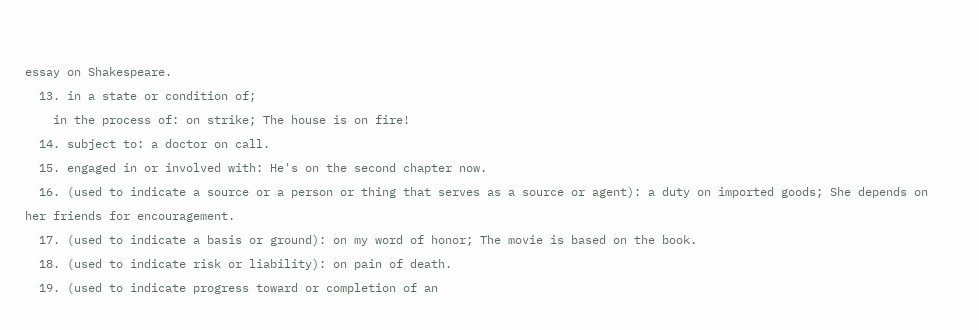essay on Shakespeare.
  13. in a state or condition of;
    in the process of: on strike; The house is on fire!
  14. subject to: a doctor on call.
  15. engaged in or involved with: He's on the second chapter now.
  16. (used to indicate a source or a person or thing that serves as a source or agent): a duty on imported goods; She depends on her friends for encouragement.
  17. (used to indicate a basis or ground): on my word of honor; The movie is based on the book.
  18. (used to indicate risk or liability): on pain of death.
  19. (used to indicate progress toward or completion of an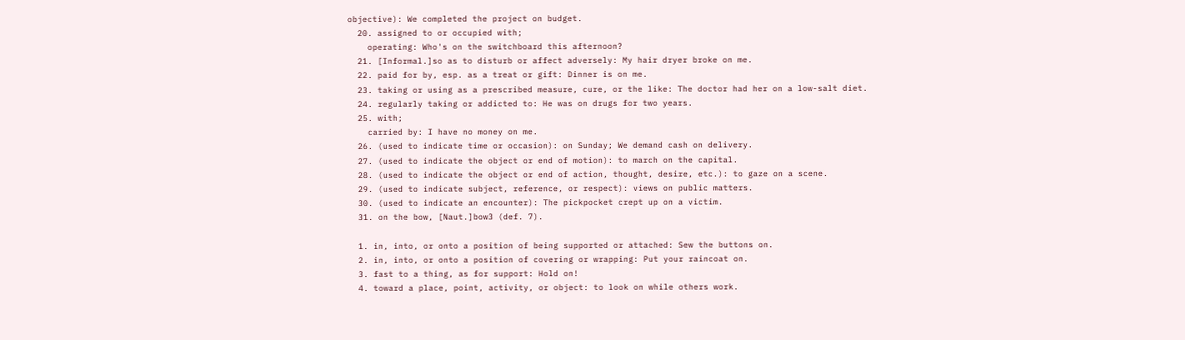objective): We completed the project on budget.
  20. assigned to or occupied with;
    operating: Who's on the switchboard this afternoon?
  21. [Informal.]so as to disturb or affect adversely: My hair dryer broke on me.
  22. paid for by, esp. as a treat or gift: Dinner is on me.
  23. taking or using as a prescribed measure, cure, or the like: The doctor had her on a low-salt diet.
  24. regularly taking or addicted to: He was on drugs for two years.
  25. with;
    carried by: I have no money on me.
  26. (used to indicate time or occasion): on Sunday; We demand cash on delivery.
  27. (used to indicate the object or end of motion): to march on the capital.
  28. (used to indicate the object or end of action, thought, desire, etc.): to gaze on a scene.
  29. (used to indicate subject, reference, or respect): views on public matters.
  30. (used to indicate an encounter): The pickpocket crept up on a victim.
  31. on the bow, [Naut.]bow3 (def. 7).

  1. in, into, or onto a position of being supported or attached: Sew the buttons on.
  2. in, into, or onto a position of covering or wrapping: Put your raincoat on.
  3. fast to a thing, as for support: Hold on!
  4. toward a place, point, activity, or object: to look on while others work.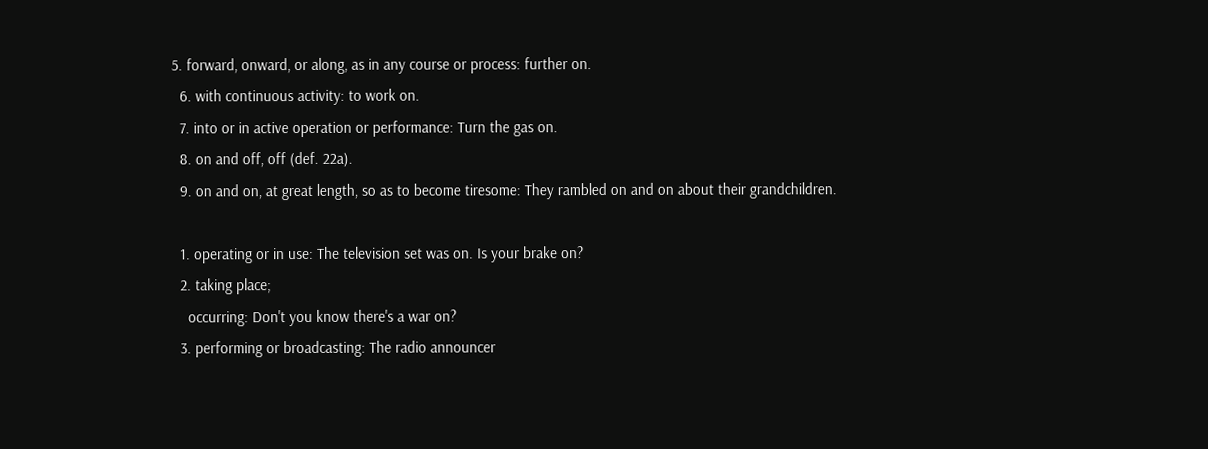5. forward, onward, or along, as in any course or process: further on.
  6. with continuous activity: to work on.
  7. into or in active operation or performance: Turn the gas on.
  8. on and off, off (def. 22a).
  9. on and on, at great length, so as to become tiresome: They rambled on and on about their grandchildren.

  1. operating or in use: The television set was on. Is your brake on?
  2. taking place;
    occurring: Don't you know there's a war on?
  3. performing or broadcasting: The radio announcer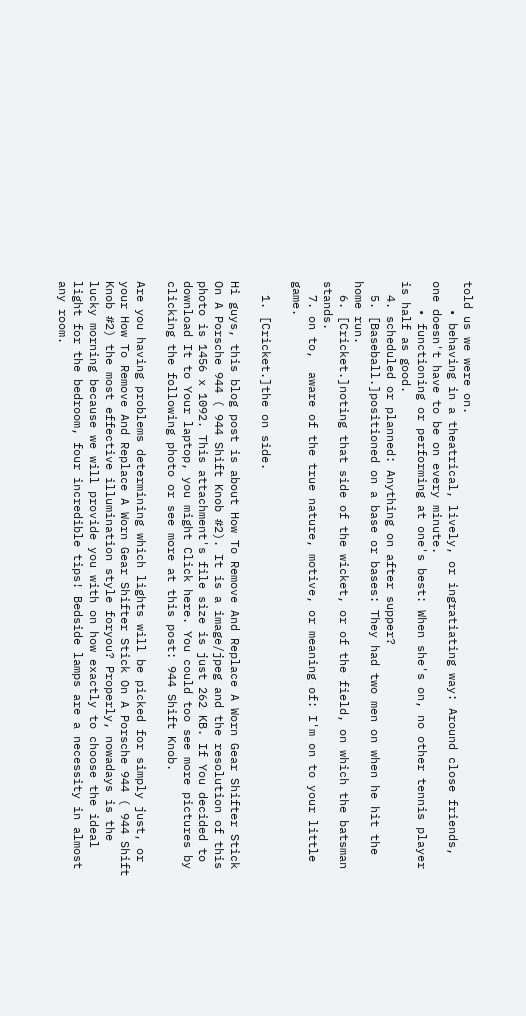told us we were on.
    • behaving in a theatrical, lively, or ingratiating way: Around close friends, one doesn't have to be on every minute.
    • functioning or performing at one's best: When she's on, no other tennis player is half as good.
  4. scheduled or planned: Anything on after supper?
  5. [Baseball.]positioned on a base or bases: They had two men on when he hit the home run.
  6. [Cricket.]noting that side of the wicket, or of the field, on which the batsman stands.
  7. on to,  aware of the true nature, motive, or meaning of: I'm on to your little game.

  1. [Cricket.]the on side.

Hi guys, this blog post is about How To Remove And Replace A Worn Gear Shifter Stick On A Porsche 944 ( 944 Shift Knob #2). It is a image/jpeg and the resolution of this photo is 1456 x 1092. This attachment's file size is just 262 KB. If You decided to download It to Your laptop, you might Click here. You could too see more pictures by clicking the following photo or see more at this post: 944 Shift Knob.

Are you having problems determining which lights will be picked for simply just, or your How To Remove And Replace A Worn Gear Shifter Stick On A Porsche 944 ( 944 Shift Knob #2) the most effective illumination style foryou? Properly, nowadays is the lucky morning because we will provide you with on how exactly to choose the ideal light for the bedroom, four incredible tips! Bedside lamps are a necessity in almost any room.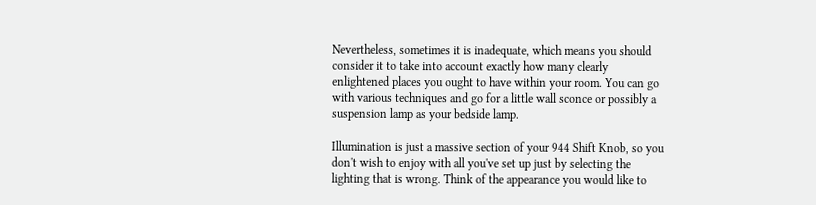Nevertheless, sometimes it is inadequate, which means you should consider it to take into account exactly how many clearly enlightened places you ought to have within your room. You can go with various techniques and go for a little wall sconce or possibly a suspension lamp as your bedside lamp.

Illumination is just a massive section of your 944 Shift Knob, so you don't wish to enjoy with all you've set up just by selecting the lighting that is wrong. Think of the appearance you would like to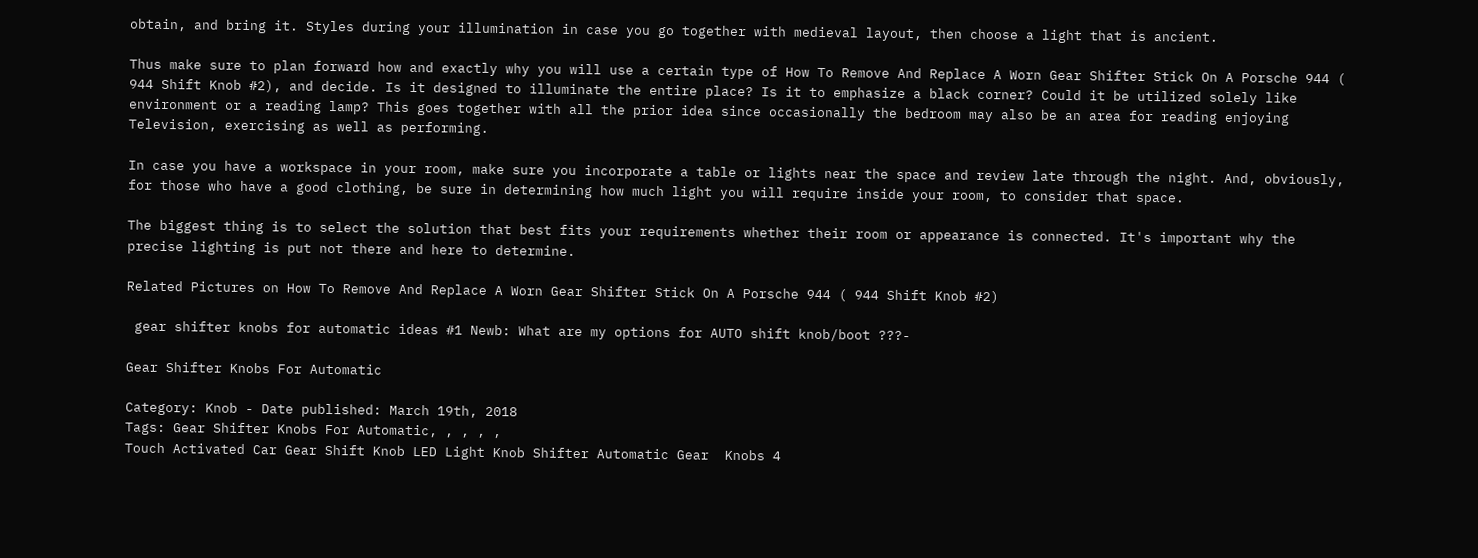obtain, and bring it. Styles during your illumination in case you go together with medieval layout, then choose a light that is ancient.

Thus make sure to plan forward how and exactly why you will use a certain type of How To Remove And Replace A Worn Gear Shifter Stick On A Porsche 944 ( 944 Shift Knob #2), and decide. Is it designed to illuminate the entire place? Is it to emphasize a black corner? Could it be utilized solely like environment or a reading lamp? This goes together with all the prior idea since occasionally the bedroom may also be an area for reading enjoying Television, exercising as well as performing.

In case you have a workspace in your room, make sure you incorporate a table or lights near the space and review late through the night. And, obviously, for those who have a good clothing, be sure in determining how much light you will require inside your room, to consider that space.

The biggest thing is to select the solution that best fits your requirements whether their room or appearance is connected. It's important why the precise lighting is put not there and here to determine.

Related Pictures on How To Remove And Replace A Worn Gear Shifter Stick On A Porsche 944 ( 944 Shift Knob #2)

 gear shifter knobs for automatic ideas #1 Newb: What are my options for AUTO shift knob/boot ???-

Gear Shifter Knobs For Automatic

Category: Knob - Date published: March 19th, 2018
Tags: Gear Shifter Knobs For Automatic, , , , ,
Touch Activated Car Gear Shift Knob LED Light Knob Shifter Automatic Gear  Knobs 4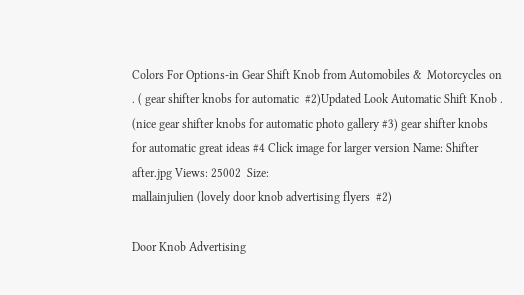Colors For Options-in Gear Shift Knob from Automobiles &  Motorcycles on . ( gear shifter knobs for automatic  #2)Updated Look Automatic Shift Knob . (nice gear shifter knobs for automatic photo gallery #3) gear shifter knobs for automatic great ideas #4 Click image for larger version Name: Shifter after.jpg Views: 25002  Size:
mallainjulien (lovely door knob advertising flyers  #2)

Door Knob Advertising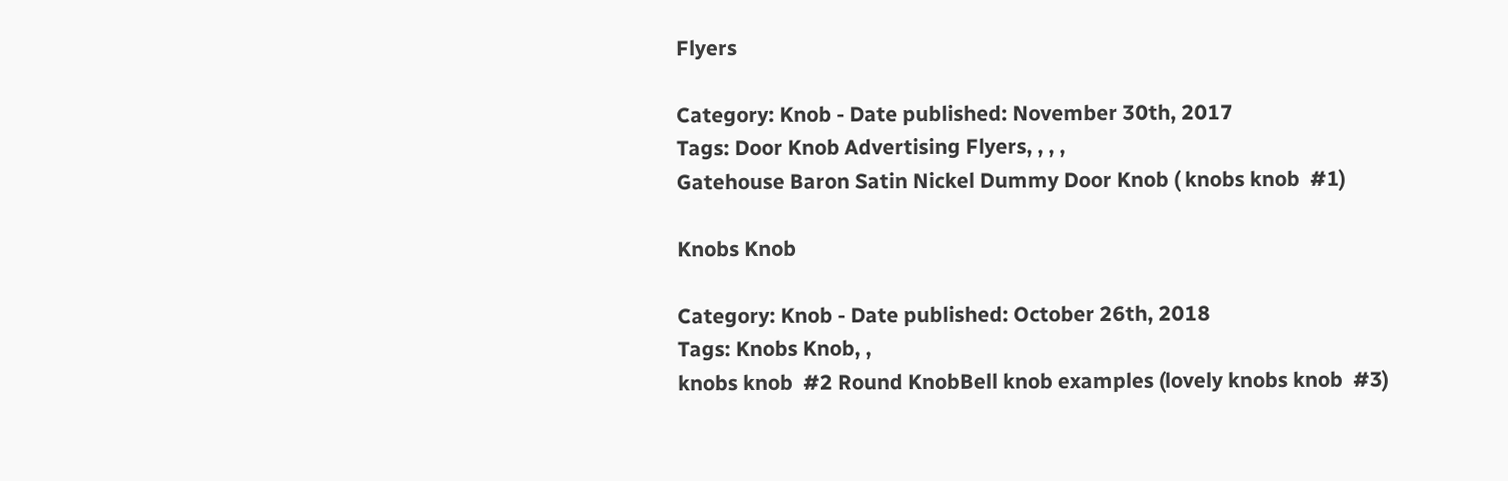Flyers

Category: Knob - Date published: November 30th, 2017
Tags: Door Knob Advertising Flyers, , , ,
Gatehouse Baron Satin Nickel Dummy Door Knob ( knobs knob  #1)

Knobs Knob

Category: Knob - Date published: October 26th, 2018
Tags: Knobs Knob, ,
knobs knob  #2 Round KnobBell knob examples (lovely knobs knob  #3)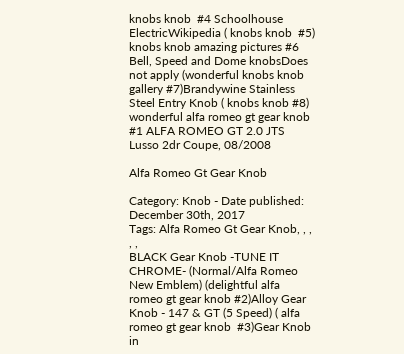knobs knob  #4 Schoolhouse ElectricWikipedia ( knobs knob  #5) knobs knob amazing pictures #6 Bell, Speed and Dome knobsDoes not apply (wonderful knobs knob gallery #7)Brandywine Stainless Steel Entry Knob ( knobs knob #8)
wonderful alfa romeo gt gear knob  #1 ALFA ROMEO GT 2.0 JTS Lusso 2dr Coupe, 08/2008

Alfa Romeo Gt Gear Knob

Category: Knob - Date published: December 30th, 2017
Tags: Alfa Romeo Gt Gear Knob, , , , ,
BLACK Gear Knob -TUNE IT CHROME- (Normal/Alfa Romeo New Emblem) (delightful alfa romeo gt gear knob #2)Alloy Gear Knob - 147 & GT (5 Speed) ( alfa romeo gt gear knob  #3)Gear Knob in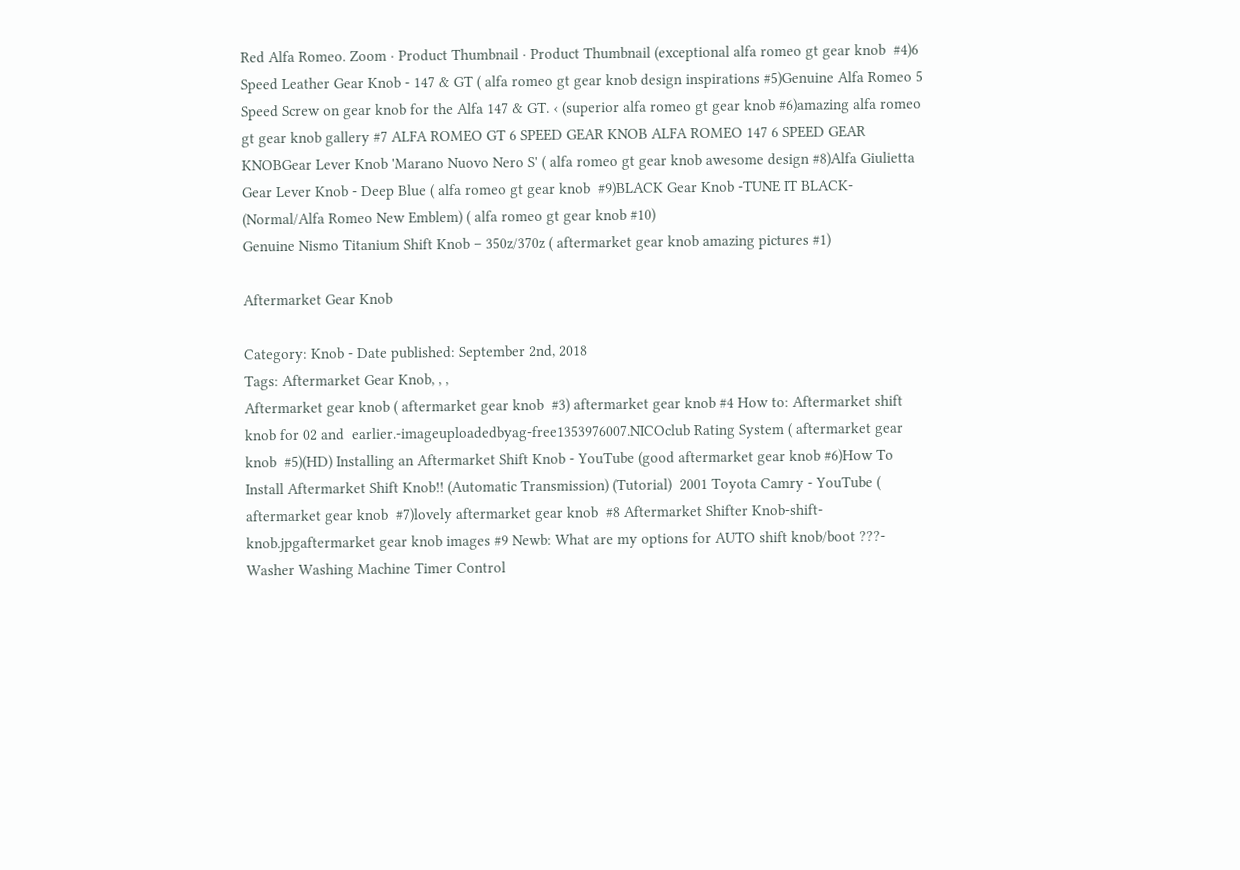Red Alfa Romeo. Zoom · Product Thumbnail · Product Thumbnail (exceptional alfa romeo gt gear knob  #4)6 Speed Leather Gear Knob - 147 & GT ( alfa romeo gt gear knob design inspirations #5)Genuine Alfa Romeo 5 Speed Screw on gear knob for the Alfa 147 & GT. ‹ (superior alfa romeo gt gear knob #6)amazing alfa romeo gt gear knob gallery #7 ALFA ROMEO GT 6 SPEED GEAR KNOB ALFA ROMEO 147 6 SPEED GEAR KNOBGear Lever Knob 'Marano Nuovo Nero S' ( alfa romeo gt gear knob awesome design #8)Alfa Giulietta Gear Lever Knob - Deep Blue ( alfa romeo gt gear knob  #9)BLACK Gear Knob -TUNE IT BLACK- (Normal/Alfa Romeo New Emblem) ( alfa romeo gt gear knob #10)
Genuine Nismo Titanium Shift Knob – 350z/370z ( aftermarket gear knob amazing pictures #1)

Aftermarket Gear Knob

Category: Knob - Date published: September 2nd, 2018
Tags: Aftermarket Gear Knob, , ,
Aftermarket gear knob ( aftermarket gear knob  #3) aftermarket gear knob #4 How to: Aftermarket shift knob for 02 and  earlier.-imageuploadedbyag-free1353976007.NICOclub Rating System ( aftermarket gear knob  #5)(HD) Installing an Aftermarket Shift Knob - YouTube (good aftermarket gear knob #6)How To Install Aftermarket Shift Knob!! (Automatic Transmission) (Tutorial)  2001 Toyota Camry - YouTube ( aftermarket gear knob  #7)lovely aftermarket gear knob  #8 Aftermarket Shifter Knob-shift-knob.jpgaftermarket gear knob images #9 Newb: What are my options for AUTO shift knob/boot ???-
Washer Washing Machine Timer Control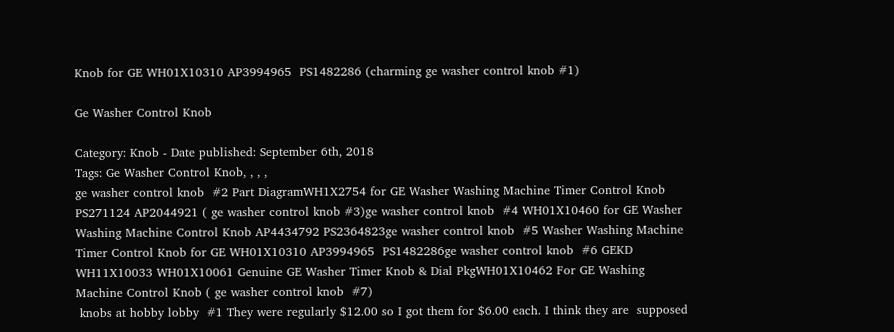Knob for GE WH01X10310 AP3994965  PS1482286 (charming ge washer control knob #1)

Ge Washer Control Knob

Category: Knob - Date published: September 6th, 2018
Tags: Ge Washer Control Knob, , , ,
ge washer control knob  #2 Part DiagramWH1X2754 for GE Washer Washing Machine Timer Control Knob PS271124 AP2044921 ( ge washer control knob #3)ge washer control knob  #4 WH01X10460 for GE Washer Washing Machine Control Knob AP4434792 PS2364823ge washer control knob  #5 Washer Washing Machine Timer Control Knob for GE WH01X10310 AP3994965  PS1482286ge washer control knob  #6 GEKD WH11X10033 WH01X10061 Genuine GE Washer Timer Knob & Dial PkgWH01X10462 For GE Washing Machine Control Knob ( ge washer control knob  #7)
 knobs at hobby lobby  #1 They were regularly $12.00 so I got them for $6.00 each. I think they are  supposed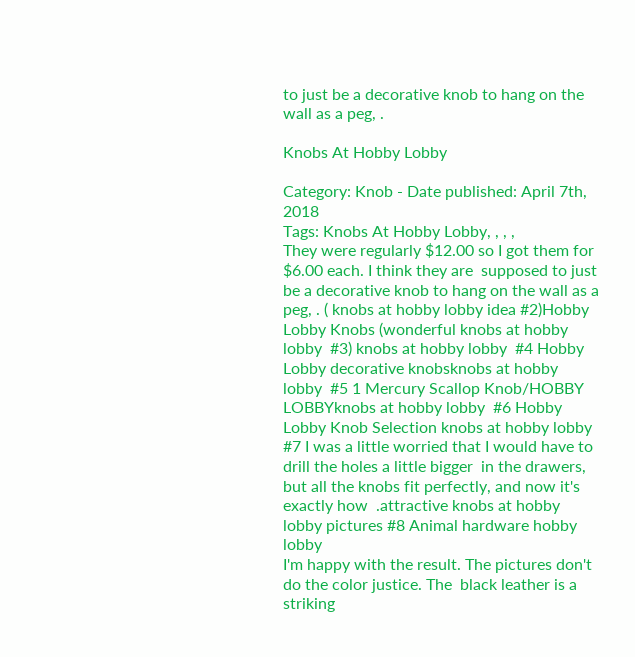to just be a decorative knob to hang on the wall as a peg, .

Knobs At Hobby Lobby

Category: Knob - Date published: April 7th, 2018
Tags: Knobs At Hobby Lobby, , , ,
They were regularly $12.00 so I got them for $6.00 each. I think they are  supposed to just be a decorative knob to hang on the wall as a peg, . ( knobs at hobby lobby idea #2)Hobby Lobby Knobs (wonderful knobs at hobby lobby  #3) knobs at hobby lobby  #4 Hobby Lobby decorative knobsknobs at hobby lobby  #5 1 Mercury Scallop Knob/HOBBY LOBBYknobs at hobby lobby  #6 Hobby Lobby Knob Selection knobs at hobby lobby #7 I was a little worried that I would have to drill the holes a little bigger  in the drawers, but all the knobs fit perfectly, and now it's exactly how  .attractive knobs at hobby lobby pictures #8 Animal hardware hobby lobby
I'm happy with the result. The pictures don't do the color justice. The  black leather is a striking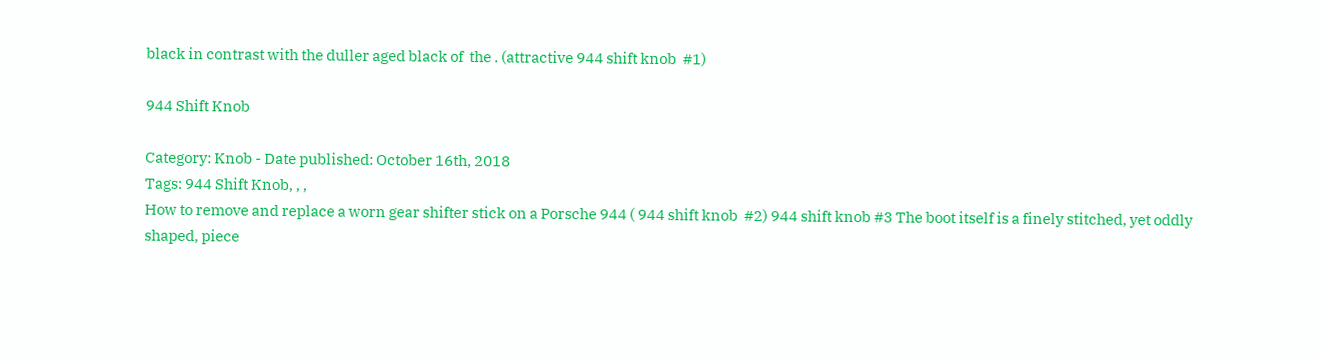black in contrast with the duller aged black of  the . (attractive 944 shift knob  #1)

944 Shift Knob

Category: Knob - Date published: October 16th, 2018
Tags: 944 Shift Knob, , ,
How to remove and replace a worn gear shifter stick on a Porsche 944 ( 944 shift knob  #2) 944 shift knob #3 The boot itself is a finely stitched, yet oddly shaped, piece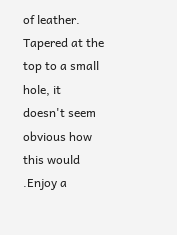of leather.  Tapered at the top to a small hole, it doesn't seem obvious how this would  .Enjoy a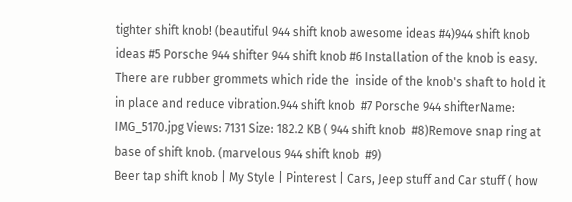tighter shift knob! (beautiful 944 shift knob awesome ideas #4)944 shift knob ideas #5 Porsche 944 shifter 944 shift knob #6 Installation of the knob is easy. There are rubber grommets which ride the  inside of the knob's shaft to hold it in place and reduce vibration.944 shift knob  #7 Porsche 944 shifterName: IMG_5170.jpg Views: 7131 Size: 182.2 KB ( 944 shift knob  #8)Remove snap ring at base of shift knob. (marvelous 944 shift knob  #9)
Beer tap shift knob | My Style | Pinterest | Cars, Jeep stuff and Car stuff ( how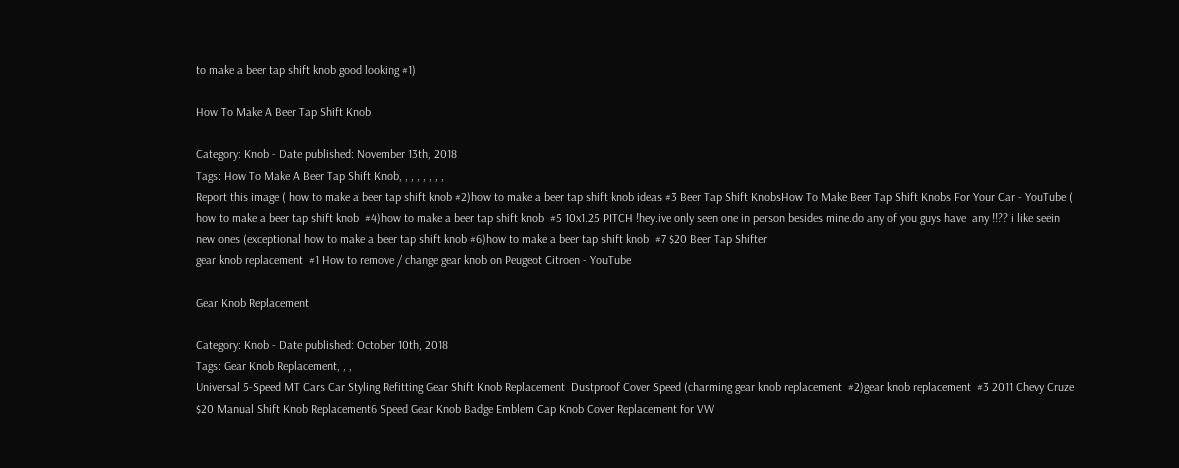to make a beer tap shift knob good looking #1)

How To Make A Beer Tap Shift Knob

Category: Knob - Date published: November 13th, 2018
Tags: How To Make A Beer Tap Shift Knob, , , , , , , ,
Report this image ( how to make a beer tap shift knob #2)how to make a beer tap shift knob ideas #3 Beer Tap Shift KnobsHow To Make Beer Tap Shift Knobs For Your Car - YouTube ( how to make a beer tap shift knob  #4)how to make a beer tap shift knob  #5 10x1.25 PITCH !hey.ive only seen one in person besides mine.do any of you guys have  any !!?? i like seein new ones (exceptional how to make a beer tap shift knob #6)how to make a beer tap shift knob  #7 $20 Beer Tap Shifter
gear knob replacement  #1 How to remove / change gear knob on Peugeot Citroen - YouTube

Gear Knob Replacement

Category: Knob - Date published: October 10th, 2018
Tags: Gear Knob Replacement, , ,
Universal 5-Speed MT Cars Car Styling Refitting Gear Shift Knob Replacement  Dustproof Cover Speed (charming gear knob replacement  #2)gear knob replacement  #3 2011 Chevy Cruze $20 Manual Shift Knob Replacement6 Speed Gear Knob Badge Emblem Cap Knob Cover Replacement for VW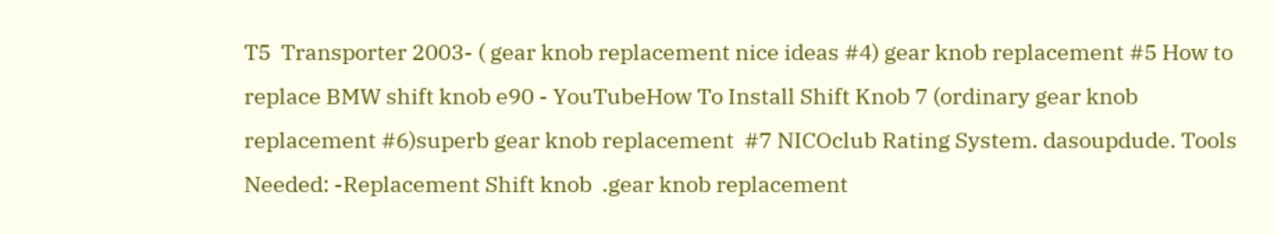T5  Transporter 2003- ( gear knob replacement nice ideas #4) gear knob replacement #5 How to replace BMW shift knob e90 - YouTubeHow To Install Shift Knob 7 (ordinary gear knob replacement #6)superb gear knob replacement  #7 NICOclub Rating System. dasoupdude. Tools Needed: -Replacement Shift knob  .gear knob replacement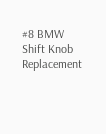#8 BMW Shift Knob Replacement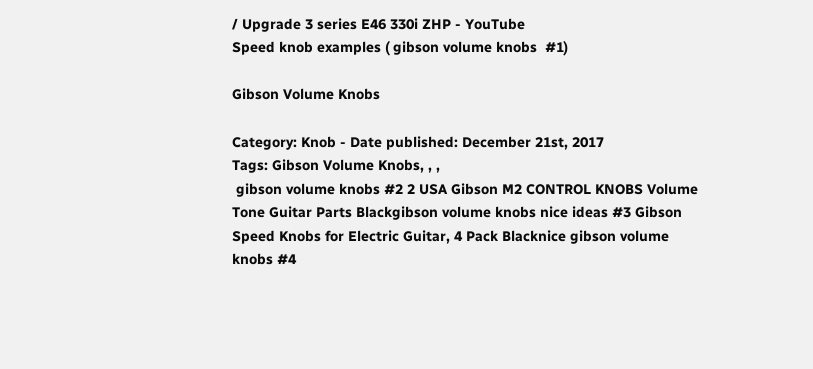/ Upgrade 3 series E46 330i ZHP - YouTube
Speed knob examples ( gibson volume knobs  #1)

Gibson Volume Knobs

Category: Knob - Date published: December 21st, 2017
Tags: Gibson Volume Knobs, , ,
 gibson volume knobs #2 2 USA Gibson M2 CONTROL KNOBS Volume Tone Guitar Parts Blackgibson volume knobs nice ideas #3 Gibson Speed Knobs for Electric Guitar, 4 Pack Blacknice gibson volume knobs #4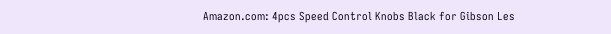Amazon.com: 4pcs Speed Control Knobs Black for Gibson Les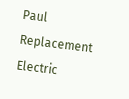Paul Replacement  Electric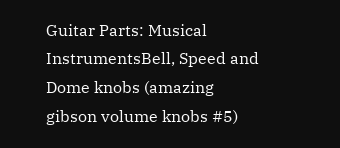Guitar Parts: Musical InstrumentsBell, Speed and Dome knobs (amazing gibson volume knobs #5)